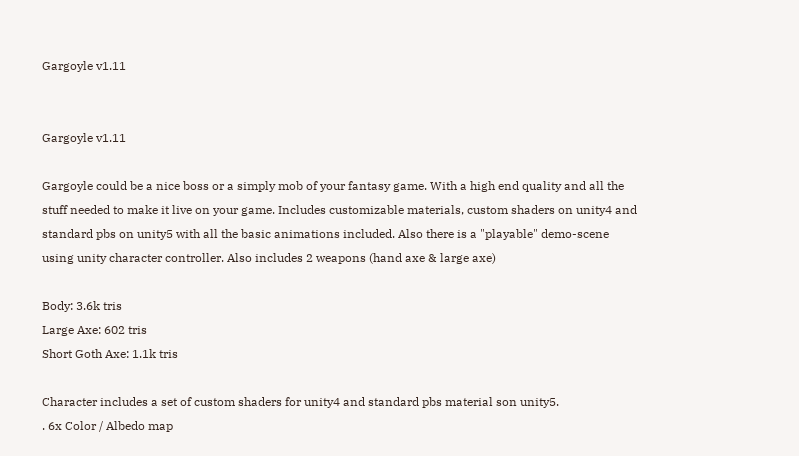Gargoyle v1.11


Gargoyle v1.11

Gargoyle could be a nice boss or a simply mob of your fantasy game. With a high end quality and all the stuff needed to make it live on your game. Includes customizable materials, custom shaders on unity4 and standard pbs on unity5 with all the basic animations included. Also there is a "playable" demo-scene using unity character controller. Also includes 2 weapons (hand axe & large axe)

Body: 3.6k tris
Large Axe: 602 tris
Short Goth Axe: 1.1k tris

Character includes a set of custom shaders for unity4 and standard pbs material son unity5.
. 6x Color / Albedo map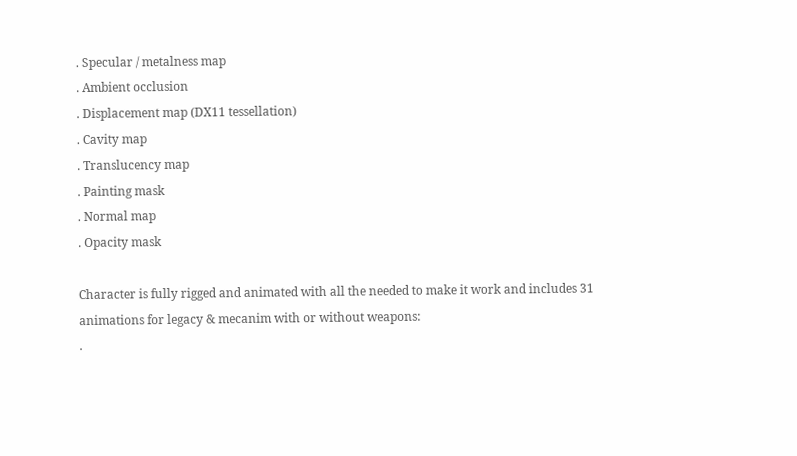. Specular / metalness map
. Ambient occlusion
. Displacement map (DX11 tessellation)
. Cavity map
. Translucency map
. Painting mask
. Normal map
. Opacity mask

Character is fully rigged and animated with all the needed to make it work and includes 31 animations for legacy & mecanim with or without weapons:
.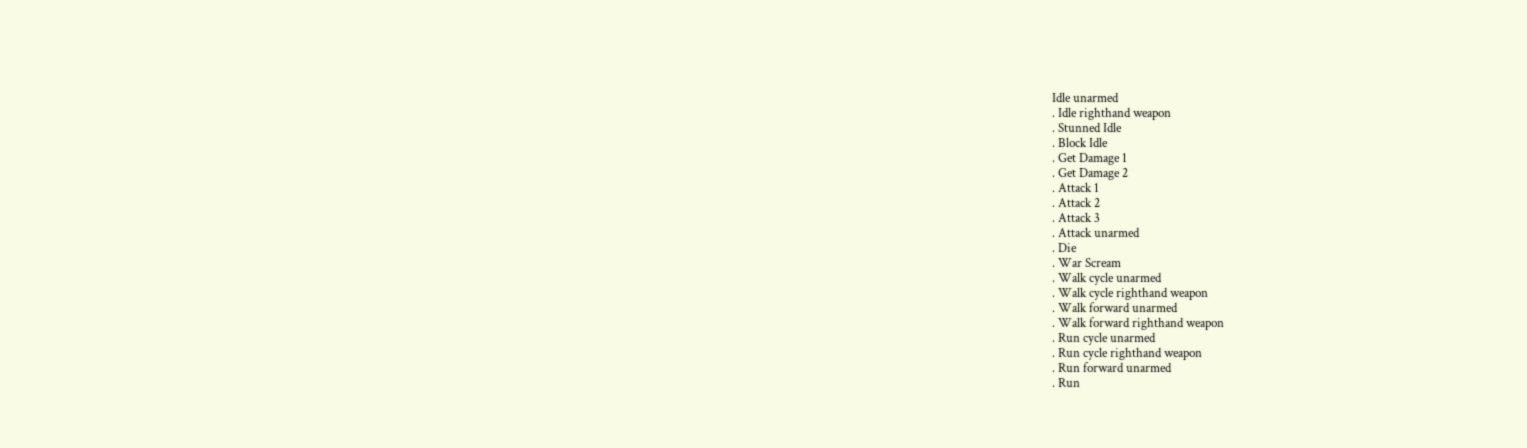Idle unarmed
. Idle righthand weapon
. Stunned Idle
. Block Idle
. Get Damage 1
. Get Damage 2
. Attack 1
. Attack 2
. Attack 3
. Attack unarmed
. Die
. War Scream
. Walk cycle unarmed
. Walk cycle righthand weapon
. Walk forward unarmed
. Walk forward righthand weapon
. Run cycle unarmed
. Run cycle righthand weapon
. Run forward unarmed
. Run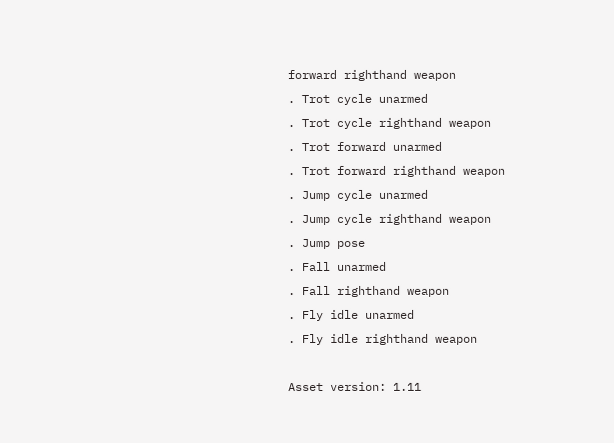forward righthand weapon
. Trot cycle unarmed
. Trot cycle righthand weapon
. Trot forward unarmed
. Trot forward righthand weapon
. Jump cycle unarmed
. Jump cycle righthand weapon
. Jump pose
. Fall unarmed
. Fall righthand weapon
. Fly idle unarmed
. Fly idle righthand weapon

Asset version: 1.11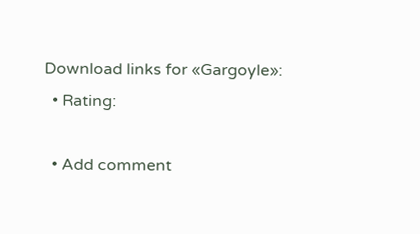Download links for «Gargoyle»:
  • Rating:

  • Add comment